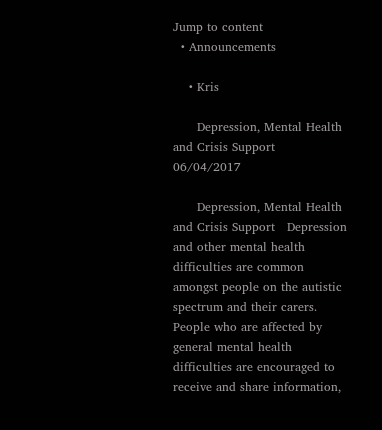Jump to content
  • Announcements

    • Kris

      Depression, Mental Health and Crisis Support   06/04/2017

      Depression, Mental Health and Crisis Support   Depression and other mental health difficulties are common amongst people on the autistic spectrum and their carers.   People who are affected by general mental health difficulties are encouraged to receive and share information,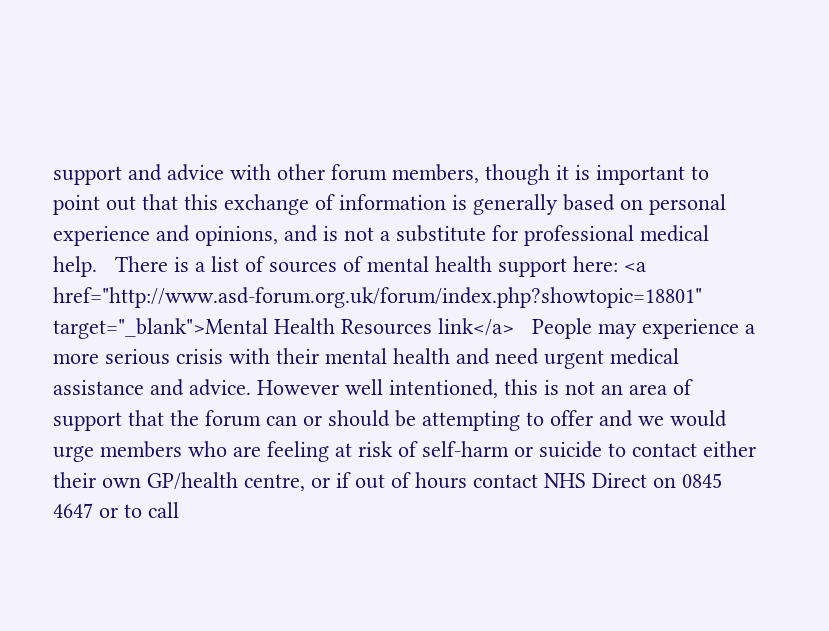support and advice with other forum members, though it is important to point out that this exchange of information is generally based on personal experience and opinions, and is not a substitute for professional medical help.   There is a list of sources of mental health support here: <a href="http://www.asd-forum.org.uk/forum/index.php?showtopic=18801" target="_blank">Mental Health Resources link</a>   People may experience a more serious crisis with their mental health and need urgent medical assistance and advice. However well intentioned, this is not an area of support that the forum can or should be attempting to offer and we would urge members who are feeling at risk of self-harm or suicide to contact either their own GP/health centre, or if out of hours contact NHS Direct on 0845 4647 or to call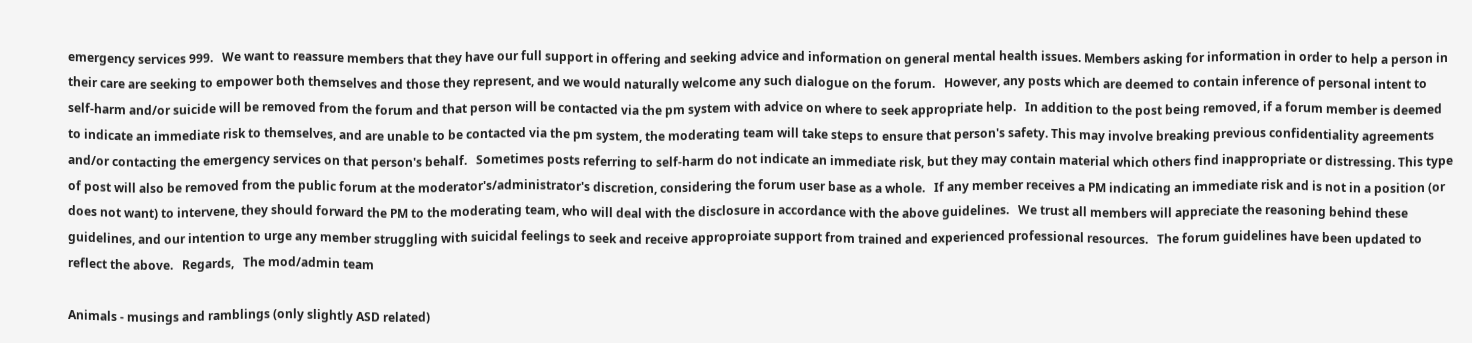emergency services 999.   We want to reassure members that they have our full support in offering and seeking advice and information on general mental health issues. Members asking for information in order to help a person in their care are seeking to empower both themselves and those they represent, and we would naturally welcome any such dialogue on the forum.   However, any posts which are deemed to contain inference of personal intent to self-harm and/or suicide will be removed from the forum and that person will be contacted via the pm system with advice on where to seek appropriate help.   In addition to the post being removed, if a forum member is deemed to indicate an immediate risk to themselves, and are unable to be contacted via the pm system, the moderating team will take steps to ensure that person's safety. This may involve breaking previous confidentiality agreements and/or contacting the emergency services on that person's behalf.   Sometimes posts referring to self-harm do not indicate an immediate risk, but they may contain material which others find inappropriate or distressing. This type of post will also be removed from the public forum at the moderator's/administrator's discretion, considering the forum user base as a whole.   If any member receives a PM indicating an immediate risk and is not in a position (or does not want) to intervene, they should forward the PM to the moderating team, who will deal with the disclosure in accordance with the above guidelines.   We trust all members will appreciate the reasoning behind these guidelines, and our intention to urge any member struggling with suicidal feelings to seek and receive approproiate support from trained and experienced professional resources.   The forum guidelines have been updated to reflect the above.   Regards,   The mod/admin team

Animals - musings and ramblings (only slightly ASD related)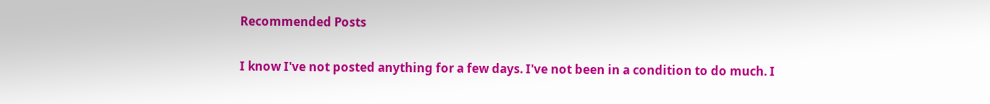Recommended Posts


I know I've not posted anything for a few days. I've not been in a condition to do much. I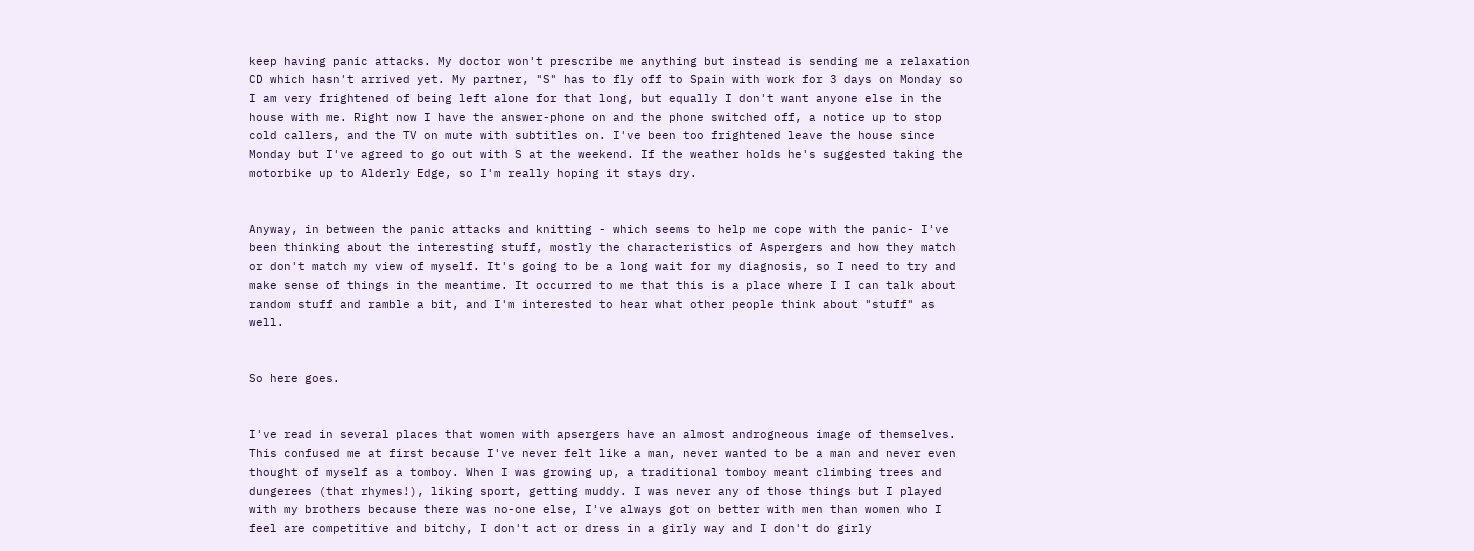keep having panic attacks. My doctor won't prescribe me anything but instead is sending me a relaxation CD which hasn't arrived yet. My partner, "S" has to fly off to Spain with work for 3 days on Monday so I am very frightened of being left alone for that long, but equally I don't want anyone else in the house with me. Right now I have the answer-phone on and the phone switched off, a notice up to stop cold callers, and the TV on mute with subtitles on. I've been too frightened leave the house since Monday but I've agreed to go out with S at the weekend. If the weather holds he's suggested taking the motorbike up to Alderly Edge, so I'm really hoping it stays dry.


Anyway, in between the panic attacks and knitting - which seems to help me cope with the panic- I've been thinking about the interesting stuff, mostly the characteristics of Aspergers and how they match or don't match my view of myself. It's going to be a long wait for my diagnosis, so I need to try and make sense of things in the meantime. It occurred to me that this is a place where I I can talk about random stuff and ramble a bit, and I'm interested to hear what other people think about "stuff" as well.


So here goes.


I've read in several places that women with apsergers have an almost androgneous image of themselves. This confused me at first because I've never felt like a man, never wanted to be a man and never even thought of myself as a tomboy. When I was growing up, a traditional tomboy meant climbing trees and dungerees (that rhymes!), liking sport, getting muddy. I was never any of those things but I played with my brothers because there was no-one else, I've always got on better with men than women who I feel are competitive and bitchy, I don't act or dress in a girly way and I don't do girly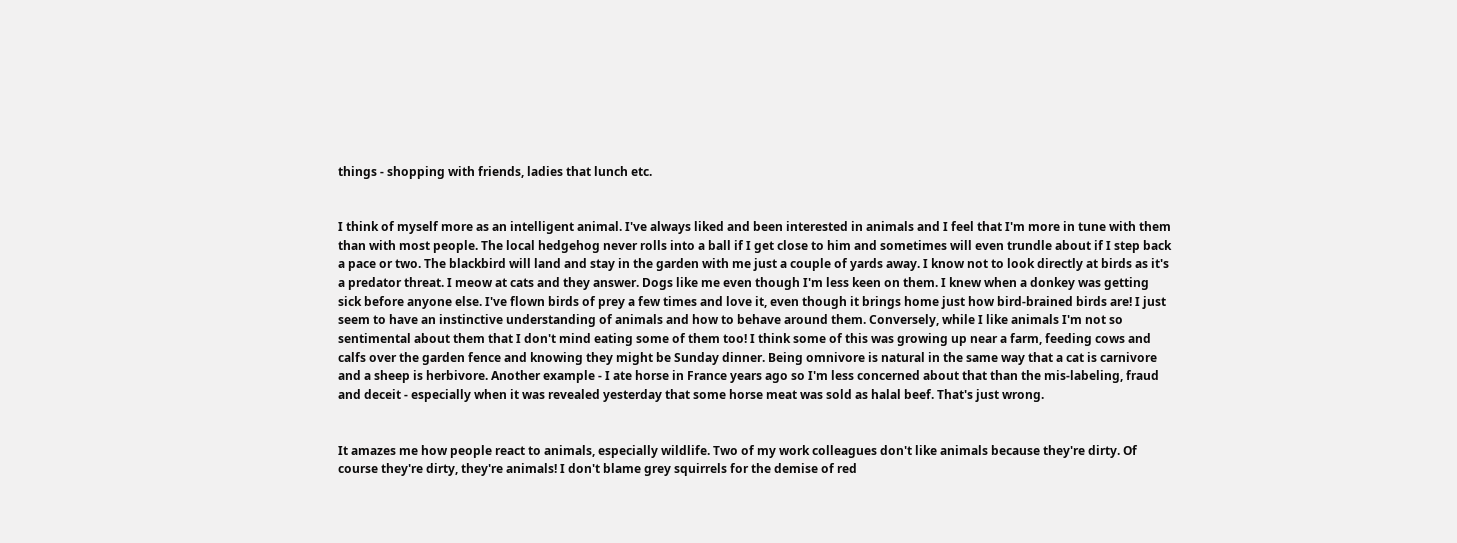things - shopping with friends, ladies that lunch etc.


I think of myself more as an intelligent animal. I've always liked and been interested in animals and I feel that I'm more in tune with them than with most people. The local hedgehog never rolls into a ball if I get close to him and sometimes will even trundle about if I step back a pace or two. The blackbird will land and stay in the garden with me just a couple of yards away. I know not to look directly at birds as it's a predator threat. I meow at cats and they answer. Dogs like me even though I'm less keen on them. I knew when a donkey was getting sick before anyone else. I've flown birds of prey a few times and love it, even though it brings home just how bird-brained birds are! I just seem to have an instinctive understanding of animals and how to behave around them. Conversely, while I like animals I'm not so sentimental about them that I don't mind eating some of them too! I think some of this was growing up near a farm, feeding cows and calfs over the garden fence and knowing they might be Sunday dinner. Being omnivore is natural in the same way that a cat is carnivore and a sheep is herbivore. Another example - I ate horse in France years ago so I'm less concerned about that than the mis-labeling, fraud and deceit - especially when it was revealed yesterday that some horse meat was sold as halal beef. That's just wrong.


It amazes me how people react to animals, especially wildlife. Two of my work colleagues don't like animals because they're dirty. Of course they're dirty, they're animals! I don't blame grey squirrels for the demise of red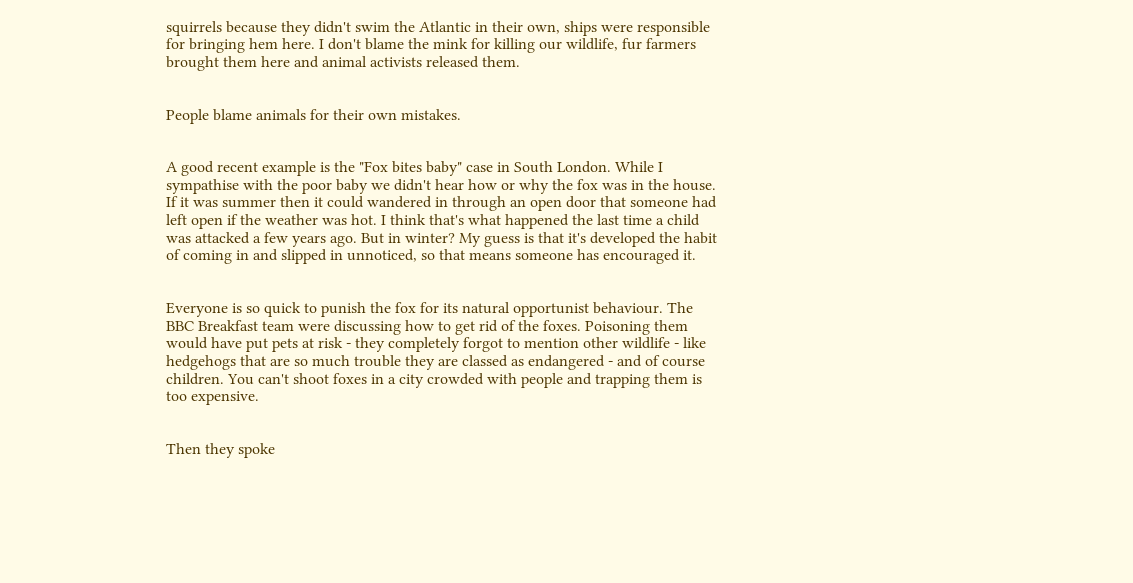squirrels because they didn't swim the Atlantic in their own, ships were responsible for bringing hem here. I don't blame the mink for killing our wildlife, fur farmers brought them here and animal activists released them.


People blame animals for their own mistakes.


A good recent example is the "Fox bites baby" case in South London. While I sympathise with the poor baby we didn't hear how or why the fox was in the house. If it was summer then it could wandered in through an open door that someone had left open if the weather was hot. I think that's what happened the last time a child was attacked a few years ago. But in winter? My guess is that it's developed the habit of coming in and slipped in unnoticed, so that means someone has encouraged it.


Everyone is so quick to punish the fox for its natural opportunist behaviour. The BBC Breakfast team were discussing how to get rid of the foxes. Poisoning them would have put pets at risk - they completely forgot to mention other wildlife - like hedgehogs that are so much trouble they are classed as endangered - and of course children. You can't shoot foxes in a city crowded with people and trapping them is too expensive.


Then they spoke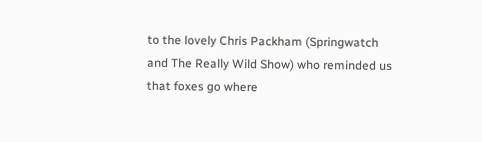to the lovely Chris Packham (Springwatch and The Really Wild Show) who reminded us that foxes go where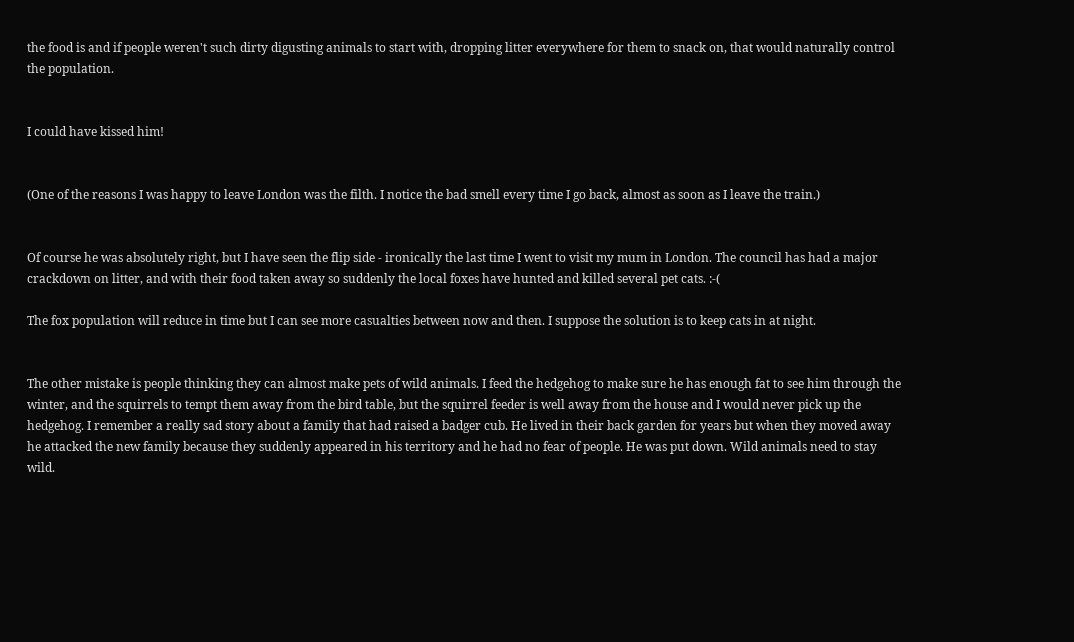the food is and if people weren't such dirty digusting animals to start with, dropping litter everywhere for them to snack on, that would naturally control the population.


I could have kissed him!


(One of the reasons I was happy to leave London was the filth. I notice the bad smell every time I go back, almost as soon as I leave the train.)


Of course he was absolutely right, but I have seen the flip side - ironically the last time I went to visit my mum in London. The council has had a major crackdown on litter, and with their food taken away so suddenly the local foxes have hunted and killed several pet cats. :-(

The fox population will reduce in time but I can see more casualties between now and then. I suppose the solution is to keep cats in at night.


The other mistake is people thinking they can almost make pets of wild animals. I feed the hedgehog to make sure he has enough fat to see him through the winter, and the squirrels to tempt them away from the bird table, but the squirrel feeder is well away from the house and I would never pick up the hedgehog. I remember a really sad story about a family that had raised a badger cub. He lived in their back garden for years but when they moved away he attacked the new family because they suddenly appeared in his territory and he had no fear of people. He was put down. Wild animals need to stay wild.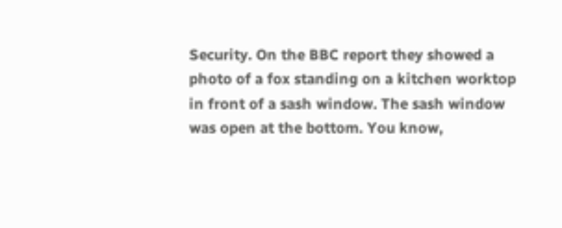Security. On the BBC report they showed a photo of a fox standing on a kitchen worktop in front of a sash window. The sash window was open at the bottom. You know,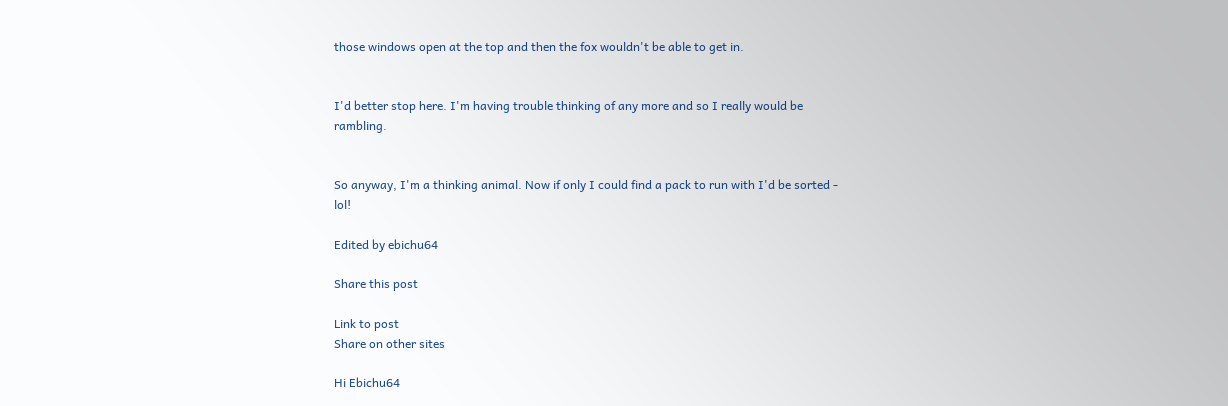those windows open at the top and then the fox wouldn't be able to get in.


I'd better stop here. I'm having trouble thinking of any more and so I really would be rambling.


So anyway, I'm a thinking animal. Now if only I could find a pack to run with I'd be sorted - lol!

Edited by ebichu64

Share this post

Link to post
Share on other sites

Hi Ebichu64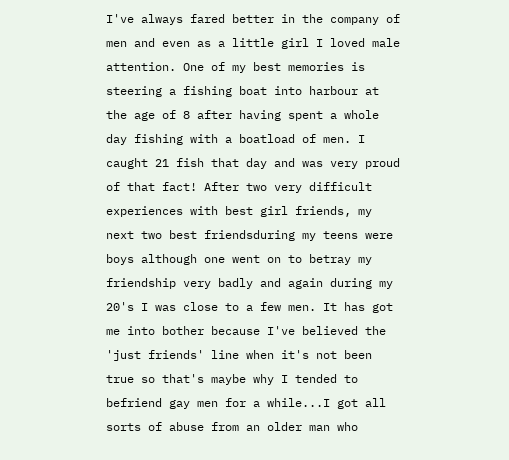I've always fared better in the company of men and even as a little girl I loved male attention. One of my best memories is steering a fishing boat into harbour at the age of 8 after having spent a whole day fishing with a boatload of men. I caught 21 fish that day and was very proud of that fact! After two very difficult experiences with best girl friends, my next two best friendsduring my teens were boys although one went on to betray my friendship very badly and again during my 20's I was close to a few men. It has got me into bother because I've believed the 'just friends' line when it's not been true so that's maybe why I tended to befriend gay men for a while...I got all sorts of abuse from an older man who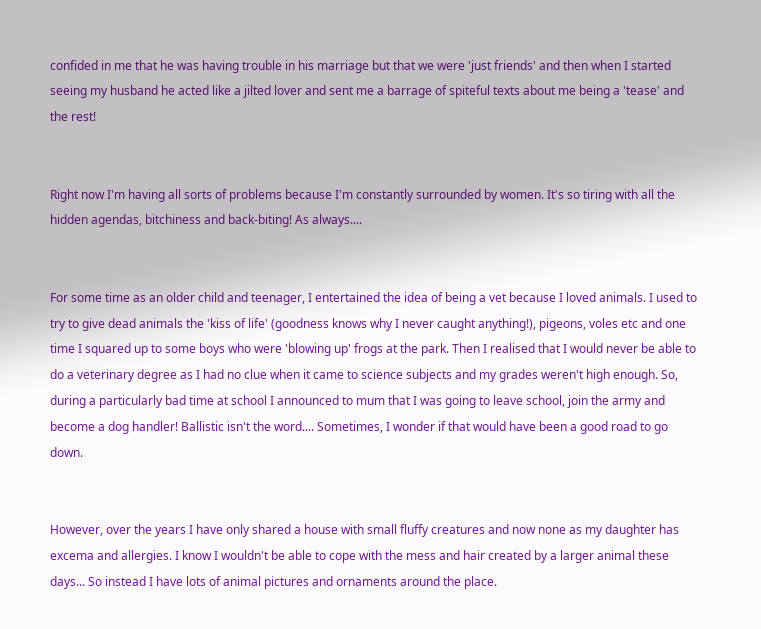confided in me that he was having trouble in his marriage but that we were 'just friends' and then when I started seeing my husband he acted like a jilted lover and sent me a barrage of spiteful texts about me being a 'tease' and the rest!


Right now I'm having all sorts of problems because I'm constantly surrounded by women. It's so tiring with all the hidden agendas, bitchiness and back-biting! As always....


For some time as an older child and teenager, I entertained the idea of being a vet because I loved animals. I used to try to give dead animals the 'kiss of life' (goodness knows why I never caught anything!), pigeons, voles etc and one time I squared up to some boys who were 'blowing up' frogs at the park. Then I realised that I would never be able to do a veterinary degree as I had no clue when it came to science subjects and my grades weren't high enough. So, during a particularly bad time at school I announced to mum that I was going to leave school, join the army and become a dog handler! Ballistic isn't the word.... Sometimes, I wonder if that would have been a good road to go down.


However, over the years I have only shared a house with small fluffy creatures and now none as my daughter has excema and allergies. I know I wouldn't be able to cope with the mess and hair created by a larger animal these days... So instead I have lots of animal pictures and ornaments around the place.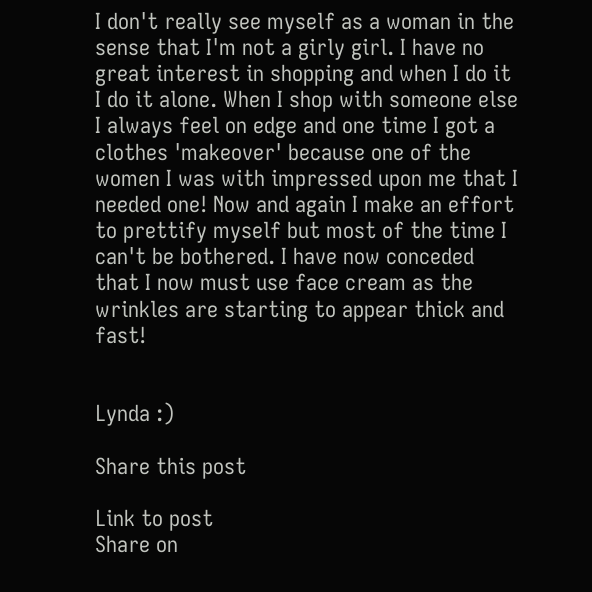I don't really see myself as a woman in the sense that I'm not a girly girl. I have no great interest in shopping and when I do it I do it alone. When I shop with someone else I always feel on edge and one time I got a clothes 'makeover' because one of the women I was with impressed upon me that I needed one! Now and again I make an effort to prettify myself but most of the time I can't be bothered. I have now conceded that I now must use face cream as the wrinkles are starting to appear thick and fast!


Lynda :)

Share this post

Link to post
Share on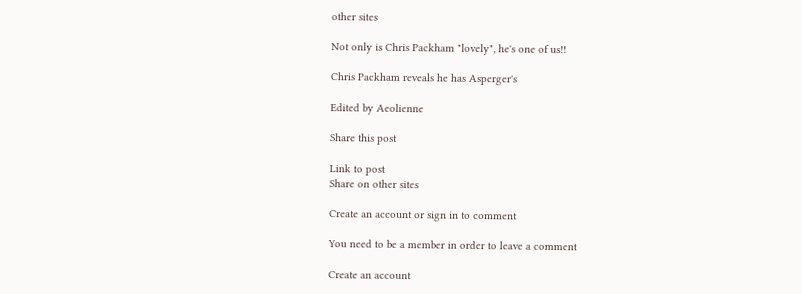other sites

Not only is Chris Packham "lovely", he's one of us!!

Chris Packham reveals he has Asperger's

Edited by Aeolienne

Share this post

Link to post
Share on other sites

Create an account or sign in to comment

You need to be a member in order to leave a comment

Create an account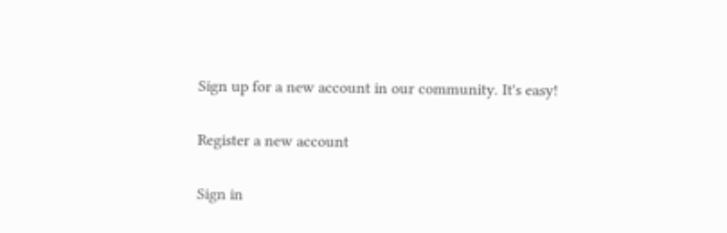Sign up for a new account in our community. It's easy!

Register a new account

Sign in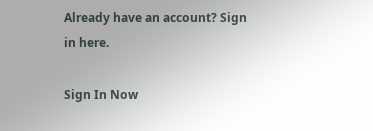Already have an account? Sign in here.

Sign In Now